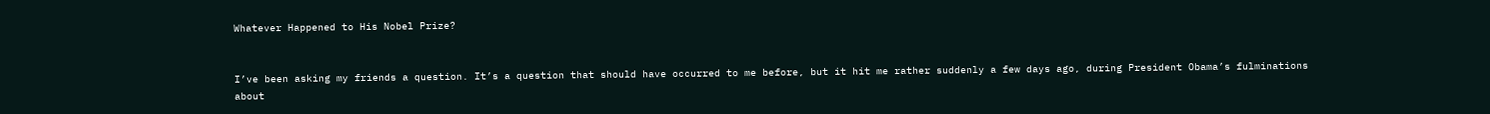Whatever Happened to His Nobel Prize?


I’ve been asking my friends a question. It’s a question that should have occurred to me before, but it hit me rather suddenly a few days ago, during President Obama’s fulminations about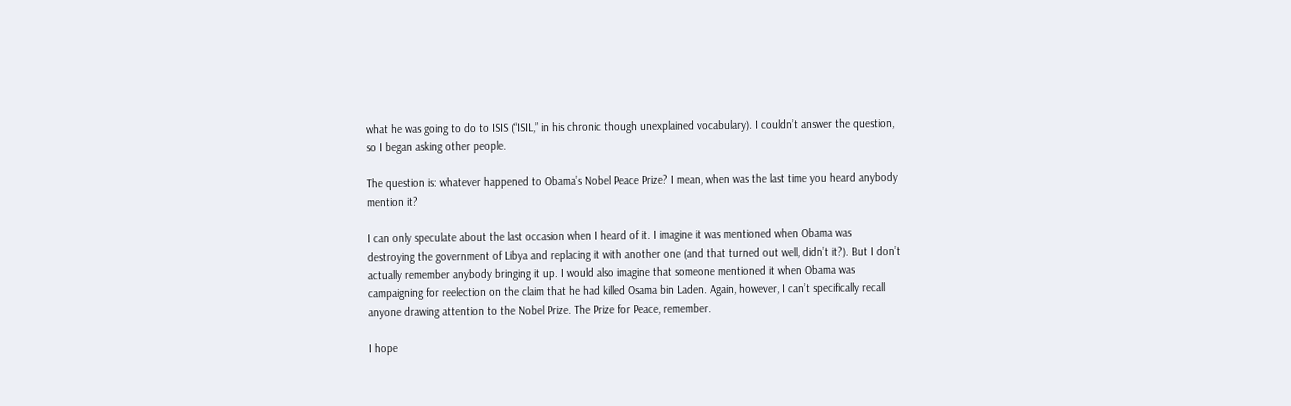what he was going to do to ISIS (“ISIL,” in his chronic though unexplained vocabulary). I couldn’t answer the question, so I began asking other people.

The question is: whatever happened to Obama’s Nobel Peace Prize? I mean, when was the last time you heard anybody mention it?

I can only speculate about the last occasion when I heard of it. I imagine it was mentioned when Obama was destroying the government of Libya and replacing it with another one (and that turned out well, didn’t it?). But I don’t actually remember anybody bringing it up. I would also imagine that someone mentioned it when Obama was campaigning for reelection on the claim that he had killed Osama bin Laden. Again, however, I can’t specifically recall anyone drawing attention to the Nobel Prize. The Prize for Peace, remember.

I hope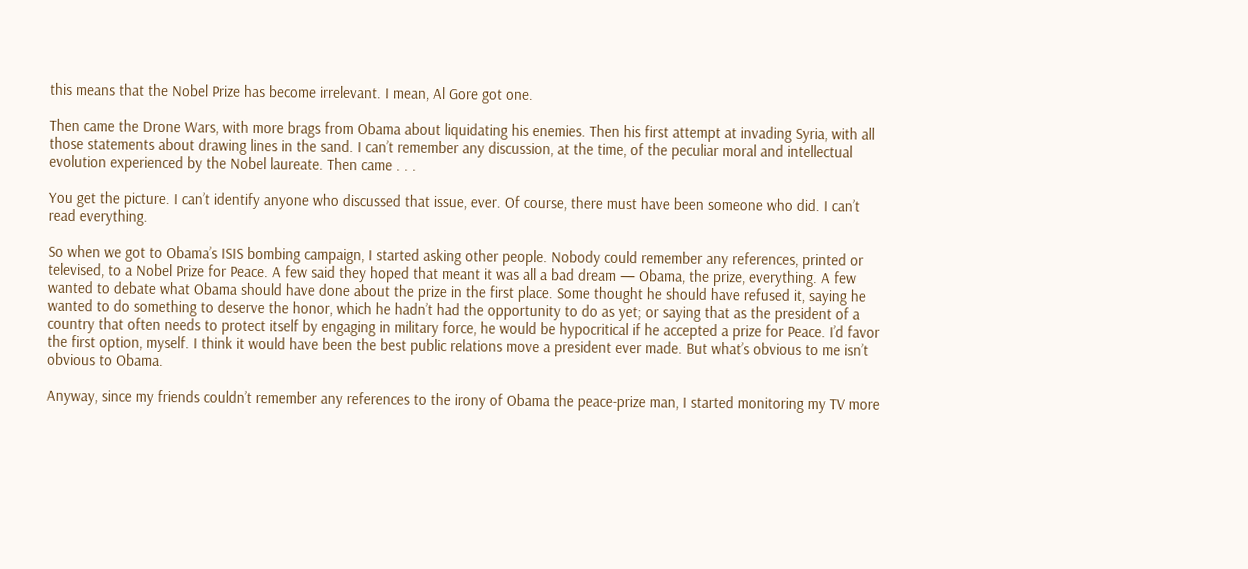this means that the Nobel Prize has become irrelevant. I mean, Al Gore got one.

Then came the Drone Wars, with more brags from Obama about liquidating his enemies. Then his first attempt at invading Syria, with all those statements about drawing lines in the sand. I can’t remember any discussion, at the time, of the peculiar moral and intellectual evolution experienced by the Nobel laureate. Then came . . .

You get the picture. I can’t identify anyone who discussed that issue, ever. Of course, there must have been someone who did. I can’t read everything.

So when we got to Obama’s ISIS bombing campaign, I started asking other people. Nobody could remember any references, printed or televised, to a Nobel Prize for Peace. A few said they hoped that meant it was all a bad dream — Obama, the prize, everything. A few wanted to debate what Obama should have done about the prize in the first place. Some thought he should have refused it, saying he wanted to do something to deserve the honor, which he hadn’t had the opportunity to do as yet; or saying that as the president of a country that often needs to protect itself by engaging in military force, he would be hypocritical if he accepted a prize for Peace. I’d favor the first option, myself. I think it would have been the best public relations move a president ever made. But what’s obvious to me isn’t obvious to Obama.

Anyway, since my friends couldn’t remember any references to the irony of Obama the peace-prize man, I started monitoring my TV more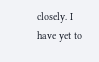closely. I have yet to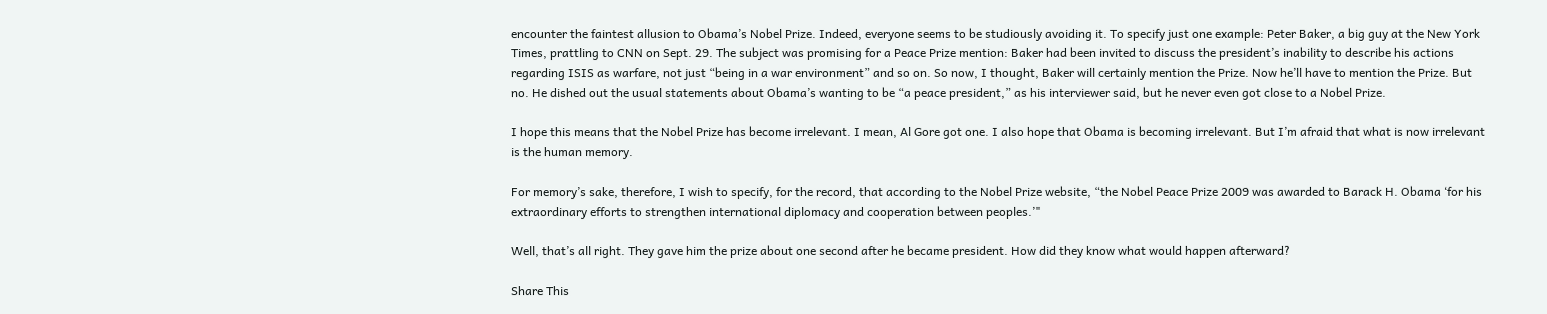encounter the faintest allusion to Obama’s Nobel Prize. Indeed, everyone seems to be studiously avoiding it. To specify just one example: Peter Baker, a big guy at the New York Times, prattling to CNN on Sept. 29. The subject was promising for a Peace Prize mention: Baker had been invited to discuss the president’s inability to describe his actions regarding ISIS as warfare, not just “being in a war environment” and so on. So now, I thought, Baker will certainly mention the Prize. Now he’ll have to mention the Prize. But no. He dished out the usual statements about Obama’s wanting to be “a peace president,” as his interviewer said, but he never even got close to a Nobel Prize.

I hope this means that the Nobel Prize has become irrelevant. I mean, Al Gore got one. I also hope that Obama is becoming irrelevant. But I’m afraid that what is now irrelevant is the human memory.

For memory’s sake, therefore, I wish to specify, for the record, that according to the Nobel Prize website, “the Nobel Peace Prize 2009 was awarded to Barack H. Obama ‘for his extraordinary efforts to strengthen international diplomacy and cooperation between peoples.’"

Well, that’s all right. They gave him the prize about one second after he became president. How did they know what would happen afterward?

Share This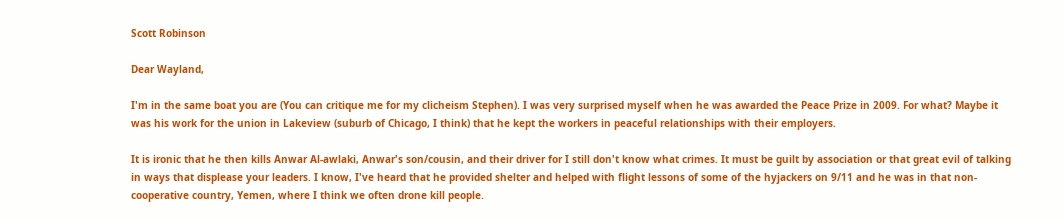Scott Robinson

Dear Wayland,

I'm in the same boat you are (You can critique me for my clicheism Stephen). I was very surprised myself when he was awarded the Peace Prize in 2009. For what? Maybe it was his work for the union in Lakeview (suburb of Chicago, I think) that he kept the workers in peaceful relationships with their employers.

It is ironic that he then kills Anwar Al-awlaki, Anwar's son/cousin, and their driver for I still don't know what crimes. It must be guilt by association or that great evil of talking in ways that displease your leaders. I know, I've heard that he provided shelter and helped with flight lessons of some of the hyjackers on 9/11 and he was in that non-cooperative country, Yemen, where I think we often drone kill people.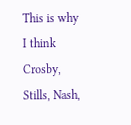This is why I think Crosby, Stills, Nash,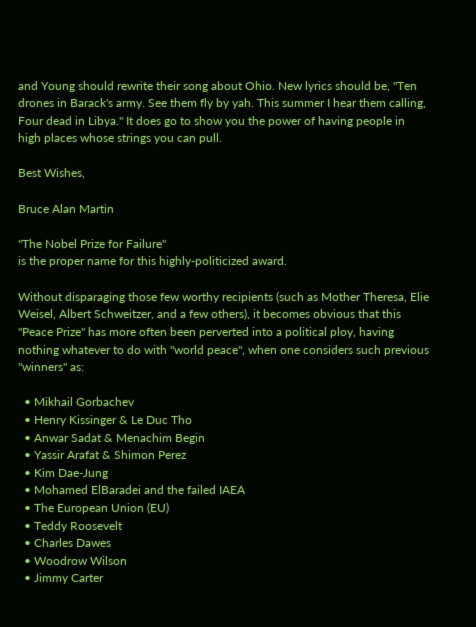and Young should rewrite their song about Ohio. New lyrics should be, "Ten drones in Barack's army. See them fly by yah. This summer I hear them calling, Four dead in Libya." It does go to show you the power of having people in high places whose strings you can pull.

Best Wishes,

Bruce Alan Martin

"The Nobel Prize for Failure"
is the proper name for this highly-politicized award.

Without disparaging those few worthy recipients (such as Mother Theresa, Elie Weisel, Albert Schweitzer, and a few others), it becomes obvious that this "Peace Prize" has more often been perverted into a political ploy, having nothing whatever to do with "world peace", when one considers such previous "winners" as:

  • Mikhail Gorbachev
  • Henry Kissinger & Le Duc Tho
  • Anwar Sadat & Menachim Begin
  • Yassir Arafat & Shimon Perez
  • Kim Dae-Jung
  • Mohamed ElBaradei and the failed IAEA
  • The European Union (EU)
  • Teddy Roosevelt
  • Charles Dawes
  • Woodrow Wilson
  • Jimmy Carter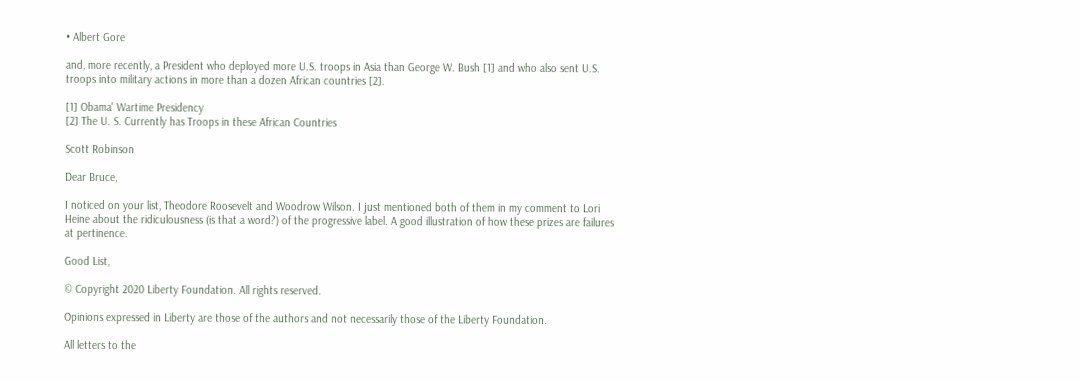• Albert Gore

and, more recently, a President who deployed more U.S. troops in Asia than George W. Bush [1] and who also sent U.S. troops into military actions in more than a dozen African countries [2].

[1] Obama' Wartime Presidency
[2] The U. S. Currently has Troops in these African Countries

Scott Robinson

Dear Bruce,

I noticed on your list, Theodore Roosevelt and Woodrow Wilson. I just mentioned both of them in my comment to Lori Heine about the ridiculousness (is that a word?) of the progressive label. A good illustration of how these prizes are failures at pertinence.

Good List,

© Copyright 2020 Liberty Foundation. All rights reserved.

Opinions expressed in Liberty are those of the authors and not necessarily those of the Liberty Foundation.

All letters to the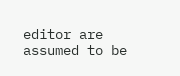editor are assumed to be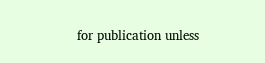for publication unless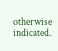otherwise indicated.